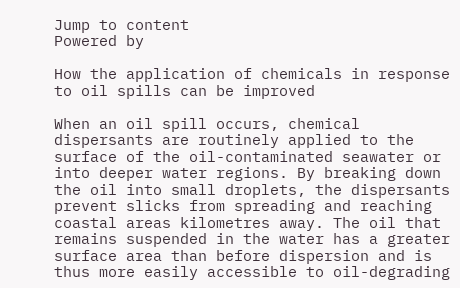Jump to content
Powered by

How the application of chemicals in response to oil spills can be improved

When an oil spill occurs, chemical dispersants are routinely applied to the surface of the oil-contaminated seawater or into deeper water regions. By breaking down the oil into small droplets, the dispersants prevent slicks from spreading and reaching coastal areas kilometres away. The oil that remains suspended in the water has a greater surface area than before dispersion and is thus more easily accessible to oil-degrading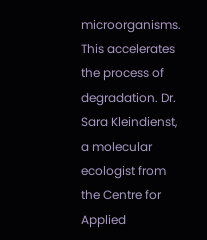microorganisms. This accelerates the process of degradation. Dr. Sara Kleindienst, a molecular ecologist from the Centre for Applied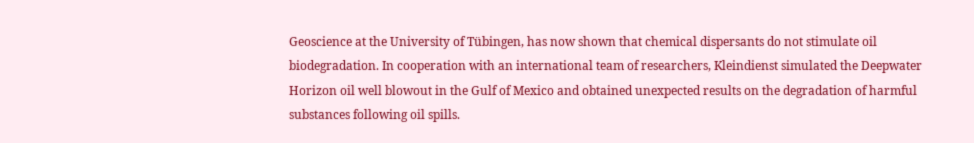Geoscience at the University of Tübingen, has now shown that chemical dispersants do not stimulate oil biodegradation. In cooperation with an international team of researchers, Kleindienst simulated the Deepwater Horizon oil well blowout in the Gulf of Mexico and obtained unexpected results on the degradation of harmful substances following oil spills.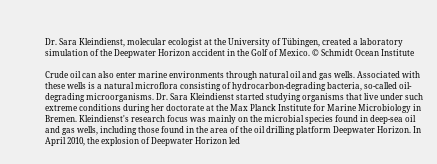Dr. Sara Kleindienst, molecular ecologist at the University of Tübingen, created a laboratory simulation of the Deepwater Horizon accident in the Golf of Mexico. © Schmidt Ocean Institute

Crude oil can also enter marine environments through natural oil and gas wells. Associated with these wells is a natural microflora consisting of hydrocarbon-degrading bacteria, so-called oil-degrading microorganisms. Dr. Sara Kleindienst started studying organisms that live under such extreme conditions during her doctorate at the Max Planck Institute for Marine Microbiology in Bremen. Kleindienst's research focus was mainly on the microbial species found in deep-sea oil and gas wells, including those found in the area of the oil drilling platform Deepwater Horizon. In April 2010, the explosion of Deepwater Horizon led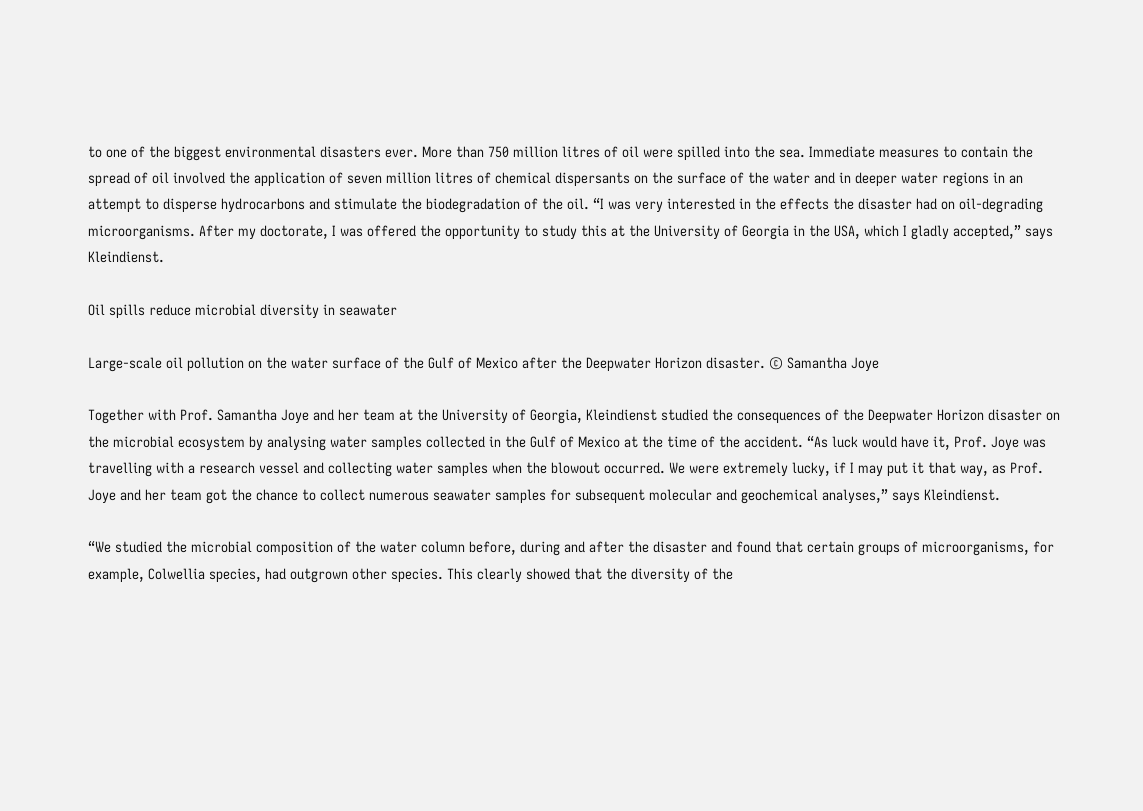to one of the biggest environmental disasters ever. More than 750 million litres of oil were spilled into the sea. Immediate measures to contain the spread of oil involved the application of seven million litres of chemical dispersants on the surface of the water and in deeper water regions in an attempt to disperse hydrocarbons and stimulate the biodegradation of the oil. “I was very interested in the effects the disaster had on oil-degrading microorganisms. After my doctorate, I was offered the opportunity to study this at the University of Georgia in the USA, which I gladly accepted,” says Kleindienst.

Oil spills reduce microbial diversity in seawater

Large-scale oil pollution on the water surface of the Gulf of Mexico after the Deepwater Horizon disaster. © Samantha Joye

Together with Prof. Samantha Joye and her team at the University of Georgia, Kleindienst studied the consequences of the Deepwater Horizon disaster on the microbial ecosystem by analysing water samples collected in the Gulf of Mexico at the time of the accident. “As luck would have it, Prof. Joye was travelling with a research vessel and collecting water samples when the blowout occurred. We were extremely lucky, if I may put it that way, as Prof. Joye and her team got the chance to collect numerous seawater samples for subsequent molecular and geochemical analyses,” says Kleindienst.

“We studied the microbial composition of the water column before, during and after the disaster and found that certain groups of microorganisms, for example, Colwellia species, had outgrown other species. This clearly showed that the diversity of the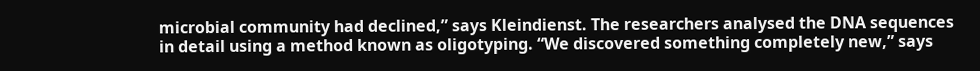microbial community had declined,” says Kleindienst. The researchers analysed the DNA sequences in detail using a method known as oligotyping. “We discovered something completely new,” says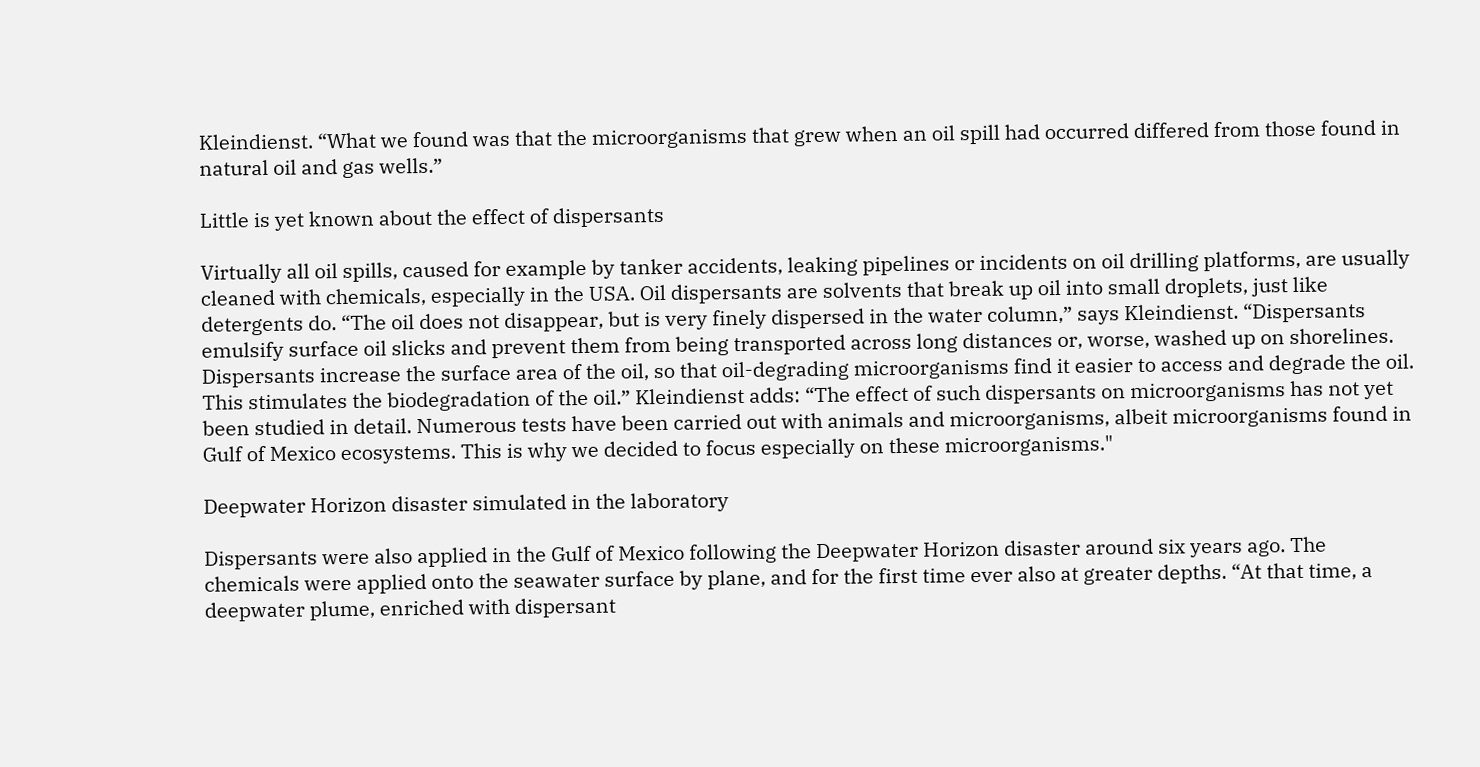Kleindienst. “What we found was that the microorganisms that grew when an oil spill had occurred differed from those found in natural oil and gas wells.”

Little is yet known about the effect of dispersants

Virtually all oil spills, caused for example by tanker accidents, leaking pipelines or incidents on oil drilling platforms, are usually cleaned with chemicals, especially in the USA. Oil dispersants are solvents that break up oil into small droplets, just like detergents do. “The oil does not disappear, but is very finely dispersed in the water column,” says Kleindienst. “Dispersants emulsify surface oil slicks and prevent them from being transported across long distances or, worse, washed up on shorelines. Dispersants increase the surface area of the oil, so that oil-degrading microorganisms find it easier to access and degrade the oil. This stimulates the biodegradation of the oil.” Kleindienst adds: “The effect of such dispersants on microorganisms has not yet been studied in detail. Numerous tests have been carried out with animals and microorganisms, albeit microorganisms found in Gulf of Mexico ecosystems. This is why we decided to focus especially on these microorganisms."

Deepwater Horizon disaster simulated in the laboratory

Dispersants were also applied in the Gulf of Mexico following the Deepwater Horizon disaster around six years ago. The chemicals were applied onto the seawater surface by plane, and for the first time ever also at greater depths. “At that time, a deepwater plume, enriched with dispersant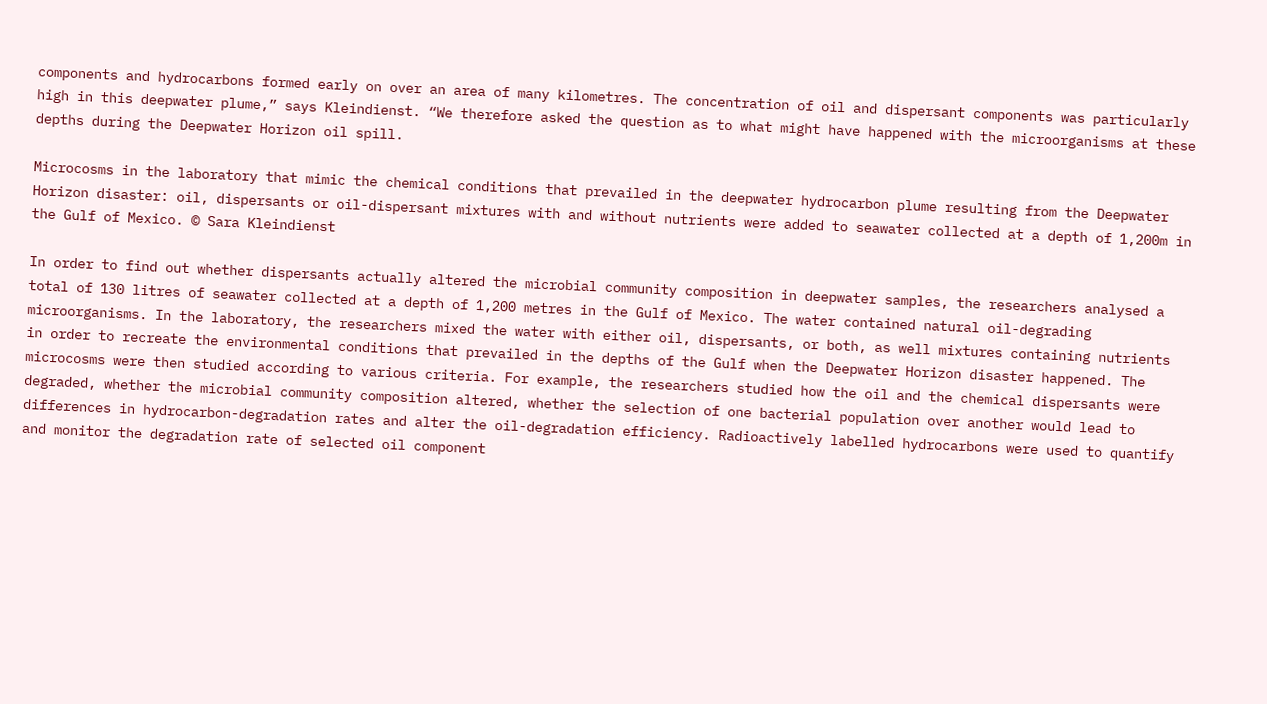components and hydrocarbons formed early on over an area of many kilometres. The concentration of oil and dispersant components was particularly high in this deepwater plume,” says Kleindienst. “We therefore asked the question as to what might have happened with the microorganisms at these depths during the Deepwater Horizon oil spill.

Microcosms in the laboratory that mimic the chemical conditions that prevailed in the deepwater hydrocarbon plume resulting from the Deepwater Horizon disaster: oil, dispersants or oil-dispersant mixtures with and without nutrients were added to seawater collected at a depth of 1,200m in the Gulf of Mexico. © Sara Kleindienst

In order to find out whether dispersants actually altered the microbial community composition in deepwater samples, the researchers analysed a total of 130 litres of seawater collected at a depth of 1,200 metres in the Gulf of Mexico. The water contained natural oil-degrading microorganisms. In the laboratory, the researchers mixed the water with either oil, dispersants, or both, as well mixtures containing nutrients in order to recreate the environmental conditions that prevailed in the depths of the Gulf when the Deepwater Horizon disaster happened. The microcosms were then studied according to various criteria. For example, the researchers studied how the oil and the chemical dispersants were degraded, whether the microbial community composition altered, whether the selection of one bacterial population over another would lead to differences in hydrocarbon-degradation rates and alter the oil-degradation efficiency. Radioactively labelled hydrocarbons were used to quantify and monitor the degradation rate of selected oil component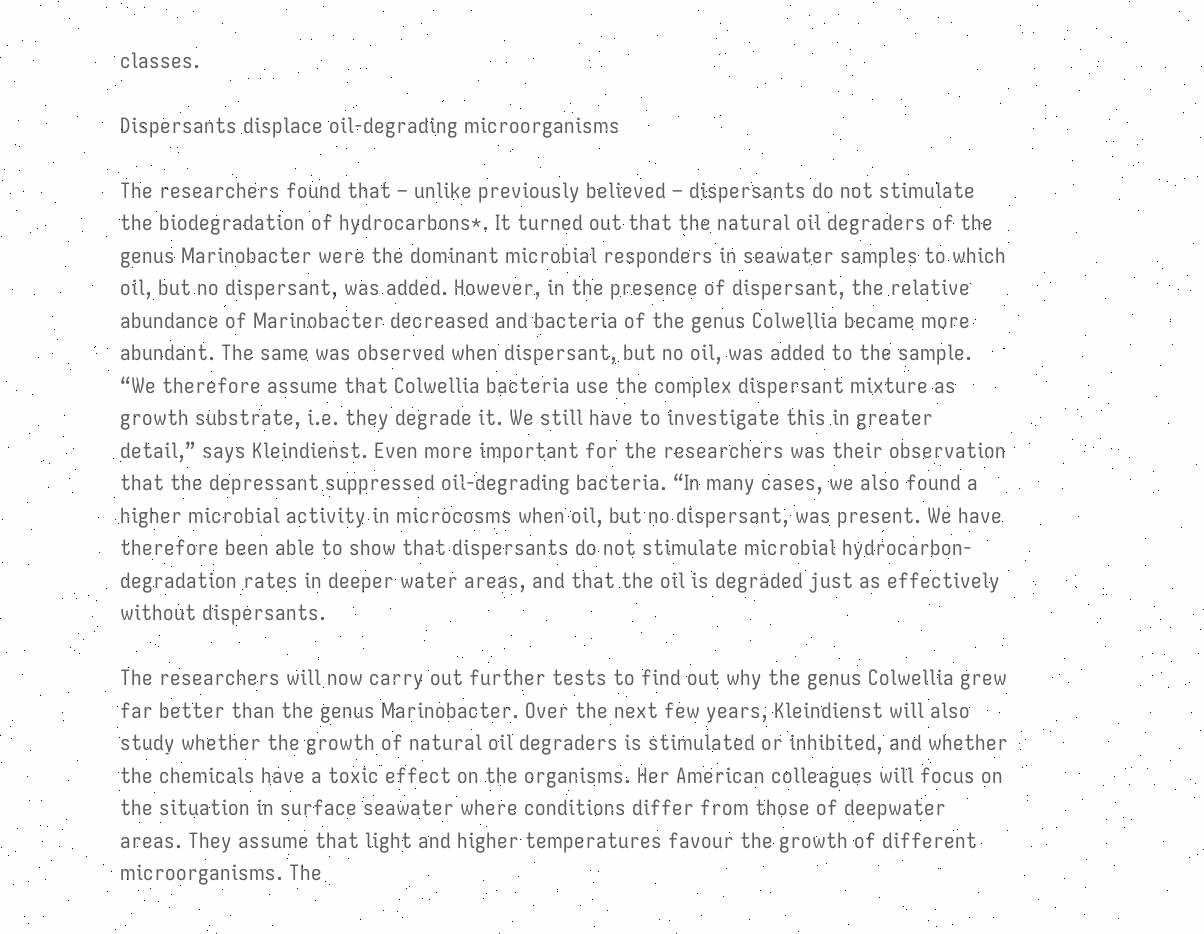classes.

Dispersants displace oil-degrading microorganisms

The researchers found that – unlike previously believed – dispersants do not stimulate the biodegradation of hydrocarbons*. It turned out that the natural oil degraders of the genus Marinobacter were the dominant microbial responders in seawater samples to which oil, but no dispersant, was added. However, in the presence of dispersant, the relative abundance of Marinobacter decreased and bacteria of the genus Colwellia became more abundant. The same was observed when dispersant, but no oil, was added to the sample. “We therefore assume that Colwellia bacteria use the complex dispersant mixture as growth substrate, i.e. they degrade it. We still have to investigate this in greater detail,” says Kleindienst. Even more important for the researchers was their observation that the depressant suppressed oil-degrading bacteria. “In many cases, we also found a higher microbial activity in microcosms when oil, but no dispersant, was present. We have therefore been able to show that dispersants do not stimulate microbial hydrocarbon-degradation rates in deeper water areas, and that the oil is degraded just as effectively without dispersants.

The researchers will now carry out further tests to find out why the genus Colwellia grew far better than the genus Marinobacter. Over the next few years, Kleindienst will also study whether the growth of natural oil degraders is stimulated or inhibited, and whether the chemicals have a toxic effect on the organisms. Her American colleagues will focus on the situation in surface seawater where conditions differ from those of deepwater areas. They assume that light and higher temperatures favour the growth of different microorganisms. The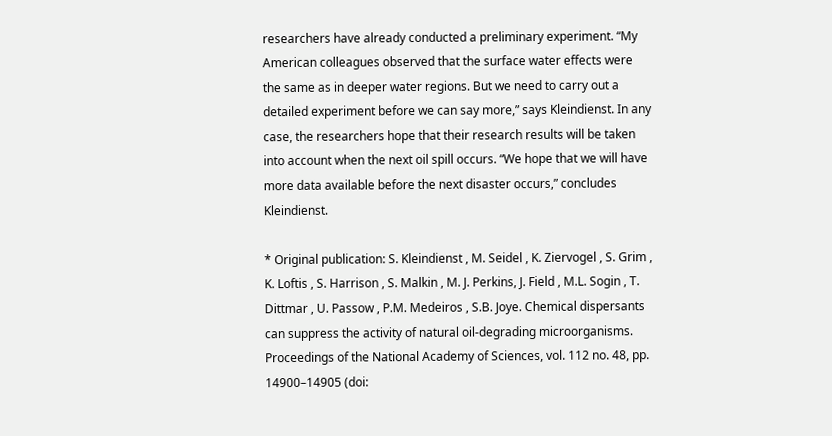researchers have already conducted a preliminary experiment. “My American colleagues observed that the surface water effects were the same as in deeper water regions. But we need to carry out a detailed experiment before we can say more,” says Kleindienst. In any case, the researchers hope that their research results will be taken into account when the next oil spill occurs. “We hope that we will have more data available before the next disaster occurs,” concludes Kleindienst.

* Original publication: S. Kleindienst , M. Seidel , K. Ziervogel , S. Grim , K. Loftis , S. Harrison , S. Malkin , M. J. Perkins, J. Field , M.L. Sogin , T. Dittmar , U. Passow , P.M. Medeiros , S.B. Joye. Chemical dispersants can suppress the activity of natural oil-degrading microorganisms. Proceedings of the National Academy of Sciences, vol. 112 no. 48, pp. 14900–14905 (doi: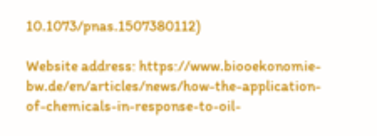10.1073/pnas.1507380112)

Website address: https://www.biooekonomie-bw.de/en/articles/news/how-the-application-of-chemicals-in-response-to-oil-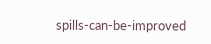spills-can-be-improved